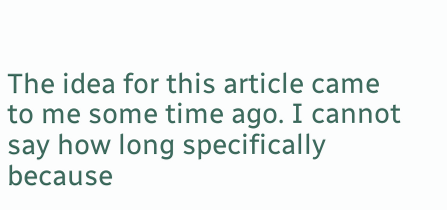The idea for this article came to me some time ago. I cannot say how long specifically because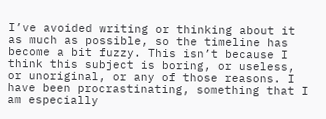I’ve avoided writing or thinking about it as much as possible, so the timeline has become a bit fuzzy. This isn’t because I think this subject is boring, or useless, or unoriginal, or any of those reasons. I have been procrastinating, something that I am especially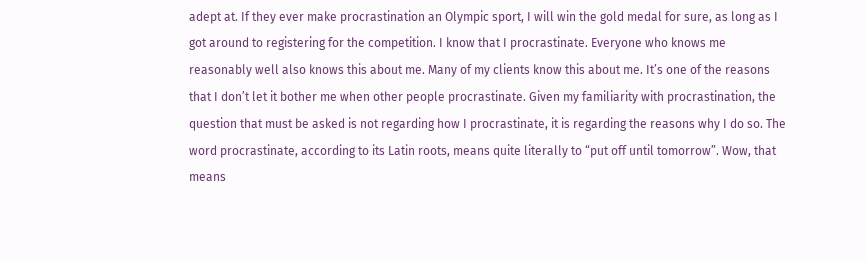adept at. If they ever make procrastination an Olympic sport, I will win the gold medal for sure, as long as I got around to registering for the competition. I know that I procrastinate. Everyone who knows me reasonably well also knows this about me. Many of my clients know this about me. It’s one of the reasons that I don’t let it bother me when other people procrastinate. Given my familiarity with procrastination, the question that must be asked is not regarding how I procrastinate, it is regarding the reasons why I do so. The word procrastinate, according to its Latin roots, means quite literally to “put off until tomorrow”. Wow, that means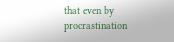that even by procrastination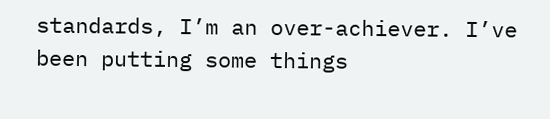standards, I’m an over-achiever. I’ve been putting some things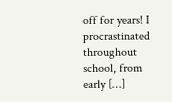off for years! I procrastinated throughout school, from early […]